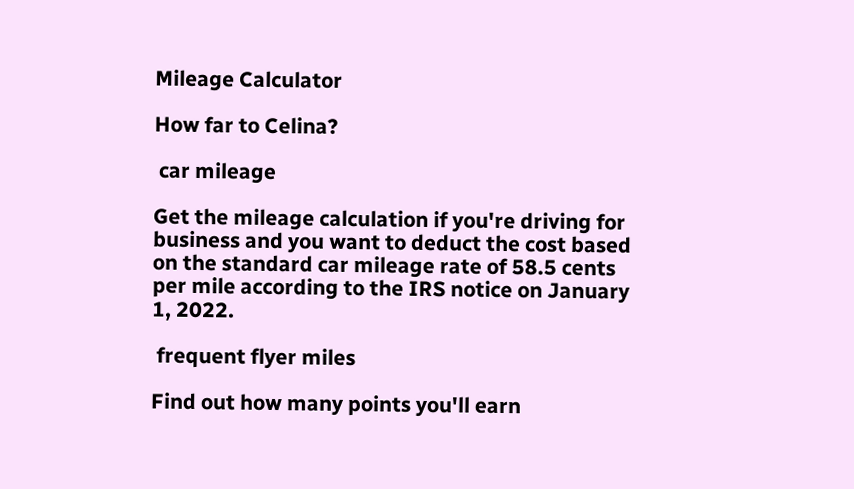Mileage Calculator

How far to Celina?

 car mileage

Get the mileage calculation if you're driving for business and you want to deduct the cost based on the standard car mileage rate of 58.5 cents per mile according to the IRS notice on January 1, 2022.

 frequent flyer miles

Find out how many points you'll earn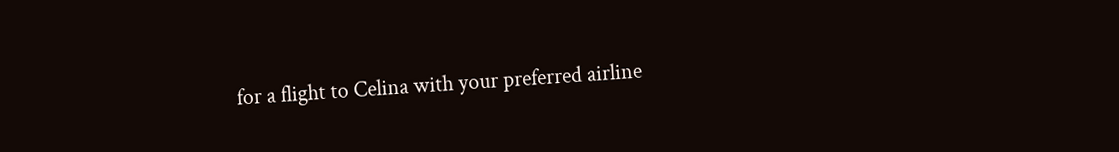for a flight to Celina with your preferred airline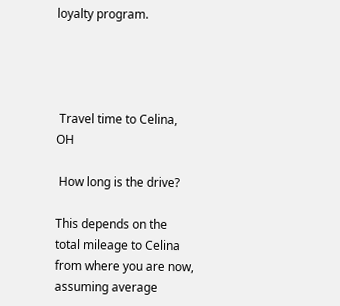loyalty program.




 Travel time to Celina, OH

 How long is the drive?

This depends on the total mileage to Celina from where you are now, assuming average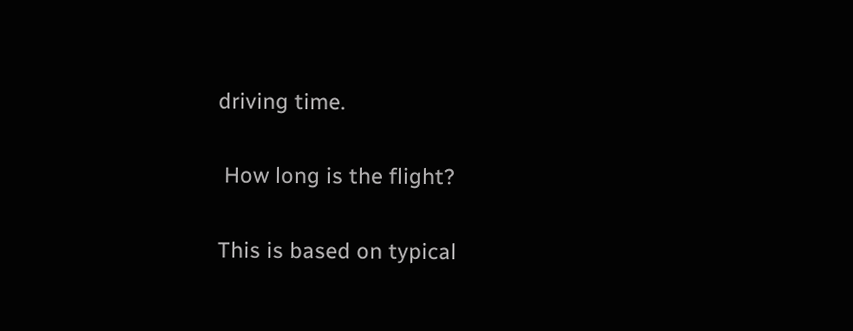driving time.

 How long is the flight?

This is based on typical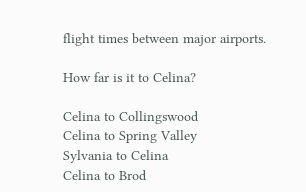flight times between major airports.

How far is it to Celina?

Celina to Collingswood
Celina to Spring Valley
Sylvania to Celina
Celina to Brod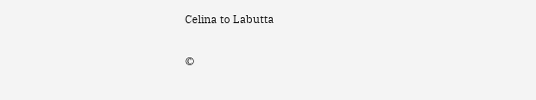Celina to Labutta


©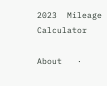2023  Mileage Calculator

About   ·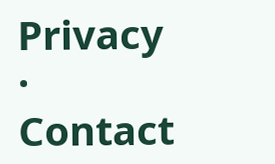Privacy   ·   Contact